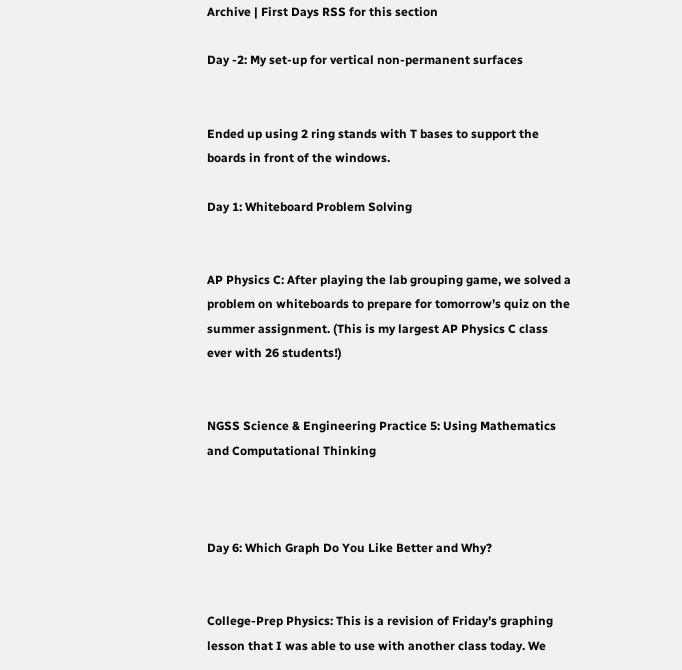Archive | First Days RSS for this section

Day -2: My set-up for vertical non-permanent surfaces


Ended up using 2 ring stands with T bases to support the boards in front of the windows.

Day 1: Whiteboard Problem Solving


AP Physics C: After playing the lab grouping game, we solved a problem on whiteboards to prepare for tomorrow’s quiz on the summer assignment. (This is my largest AP Physics C class ever with 26 students!)


NGSS Science & Engineering Practice 5: Using Mathematics and Computational Thinking



Day 6: Which Graph Do You Like Better and Why?


College-Prep Physics: This is a revision of Friday’s graphing lesson that I was able to use with another class today. We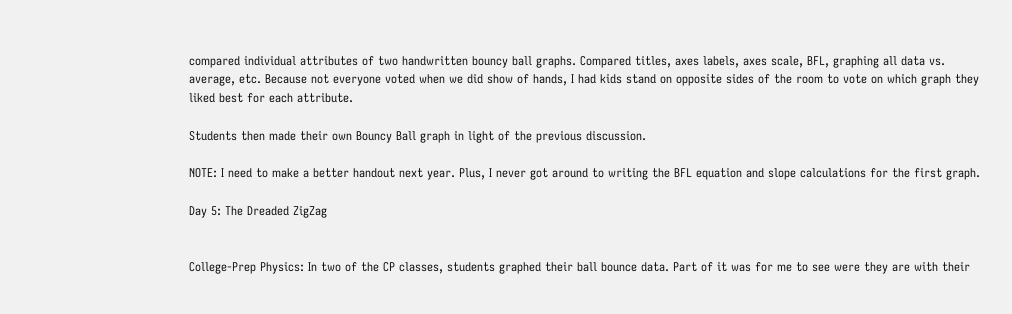compared individual attributes of two handwritten bouncy ball graphs. Compared titles, axes labels, axes scale, BFL, graphing all data vs. average, etc. Because not everyone voted when we did show of hands, I had kids stand on opposite sides of the room to vote on which graph they liked best for each attribute.

Students then made their own Bouncy Ball graph in light of the previous discussion.

NOTE: I need to make a better handout next year. Plus, I never got around to writing the BFL equation and slope calculations for the first graph.

Day 5: The Dreaded ZigZag


College-Prep Physics: In two of the CP classes, students graphed their ball bounce data. Part of it was for me to see were they are with their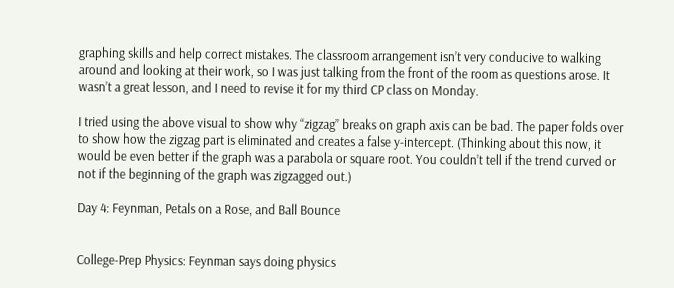graphing skills and help correct mistakes. The classroom arrangement isn’t very conducive to walking around and looking at their work, so I was just talking from the front of the room as questions arose. It wasn’t a great lesson, and I need to revise it for my third CP class on Monday.

I tried using the above visual to show why “zigzag” breaks on graph axis can be bad. The paper folds over to show how the zigzag part is eliminated and creates a false y-intercept. (Thinking about this now, it would be even better if the graph was a parabola or square root. You couldn’t tell if the trend curved or not if the beginning of the graph was zigzagged out.)

Day 4: Feynman, Petals on a Rose, and Ball Bounce


College-Prep Physics: Feynman says doing physics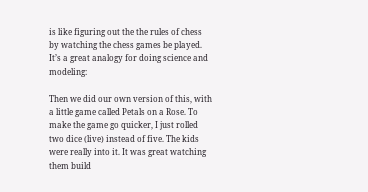is like figuring out the the rules of chess by watching the chess games be played. It’s a great analogy for doing science and modeling:

Then we did our own version of this, with a little game called Petals on a Rose. To make the game go quicker, I just rolled two dice (live) instead of five. The kids were really into it. It was great watching them build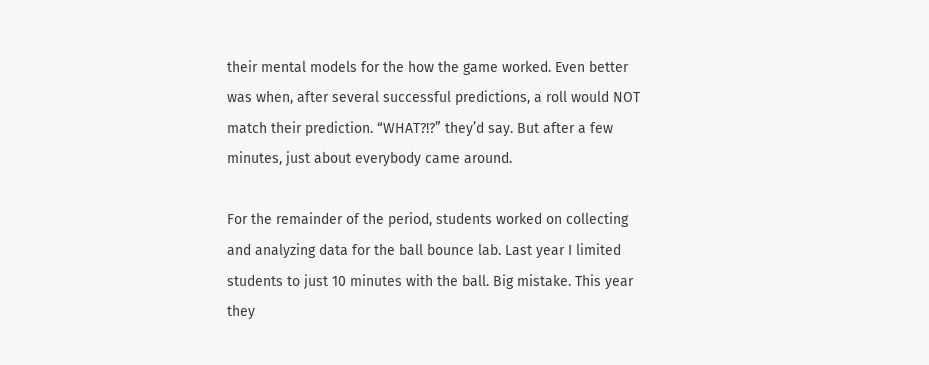their mental models for the how the game worked. Even better was when, after several successful predictions, a roll would NOT match their prediction. “WHAT?!?” they’d say. But after a few minutes, just about everybody came around.

For the remainder of the period, students worked on collecting and analyzing data for the ball bounce lab. Last year I limited students to just 10 minutes with the ball. Big mistake. This year they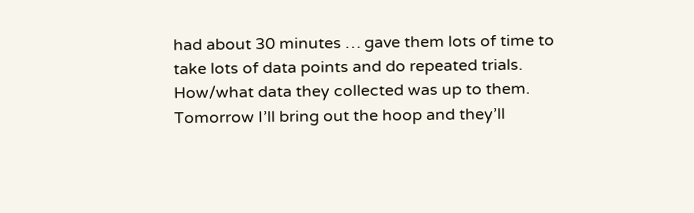had about 30 minutes … gave them lots of time to take lots of data points and do repeated trials. How/what data they collected was up to them. Tomorrow I’ll bring out the hoop and they’ll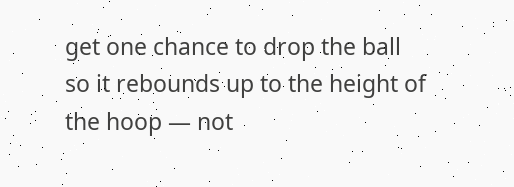get one chance to drop the ball so it rebounds up to the height of the hoop — not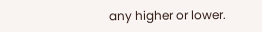any higher or lower.